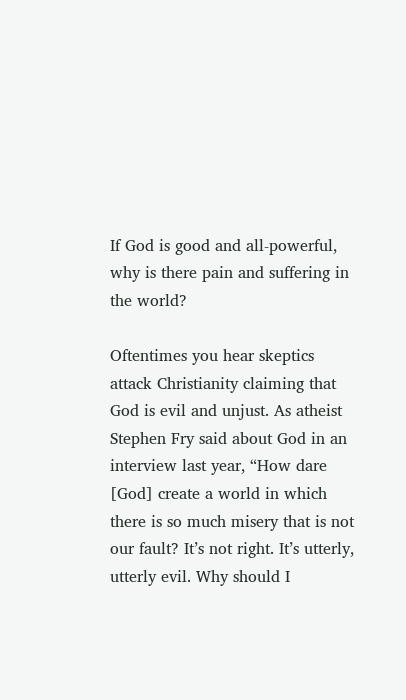If God is good and all-powerful, why is there pain and suffering in the world?

Oftentimes you hear skeptics attack Christianity claiming that God is evil and unjust. As atheist Stephen Fry said about God in an interview last year, “How dare [God] create a world in which there is so much misery that is not our fault? It’s not right. It’s utterly, utterly evil. Why should I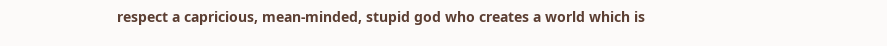respect a capricious, mean-minded, stupid god who creates a world which is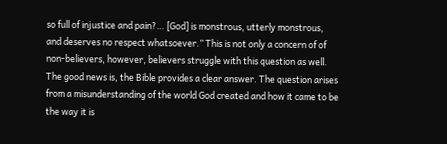so full of injustice and pain?… [God] is monstrous, utterly monstrous, and deserves no respect whatsoever.” This is not only a concern of of non-believers, however, believers struggle with this question as well. The good news is, the Bible provides a clear answer. The question arises from a misunderstanding of the world God created and how it came to be the way it is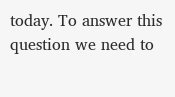today. To answer this question we need to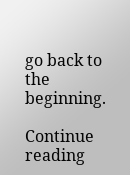go back to the beginning.

Continue reading